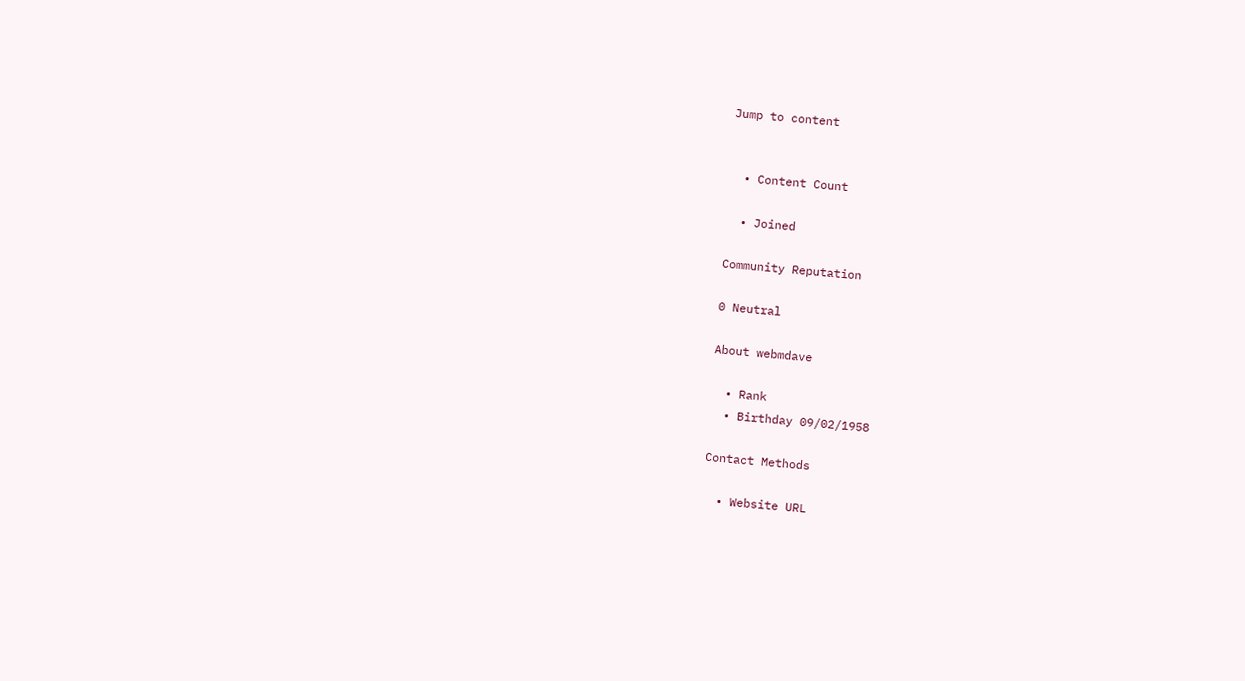Jump to content


  • Content Count

  • Joined

Community Reputation

0 Neutral

About webmdave

  • Rank
  • Birthday 09/02/1958

Contact Methods

  • Website URL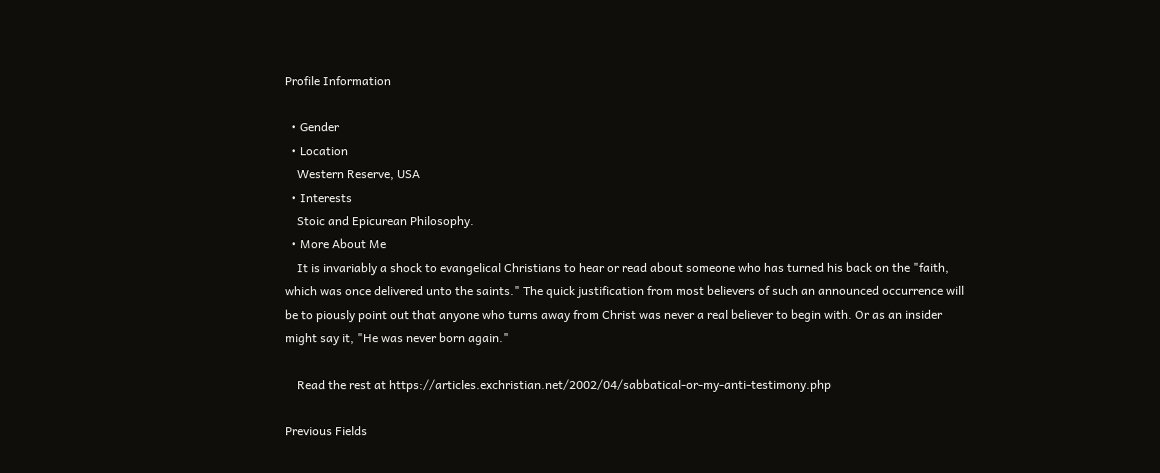Profile Information

  • Gender
  • Location
    Western Reserve, USA
  • Interests
    Stoic and Epicurean Philosophy.
  • More About Me
    It is invariably a shock to evangelical Christians to hear or read about someone who has turned his back on the "faith, which was once delivered unto the saints." The quick justification from most believers of such an announced occurrence will be to piously point out that anyone who turns away from Christ was never a real believer to begin with. Or as an insider might say it, "He was never born again."

    Read the rest at https://articles.exchristian.net/2002/04/sabbatical-or-my-anti-testimony.php

Previous Fields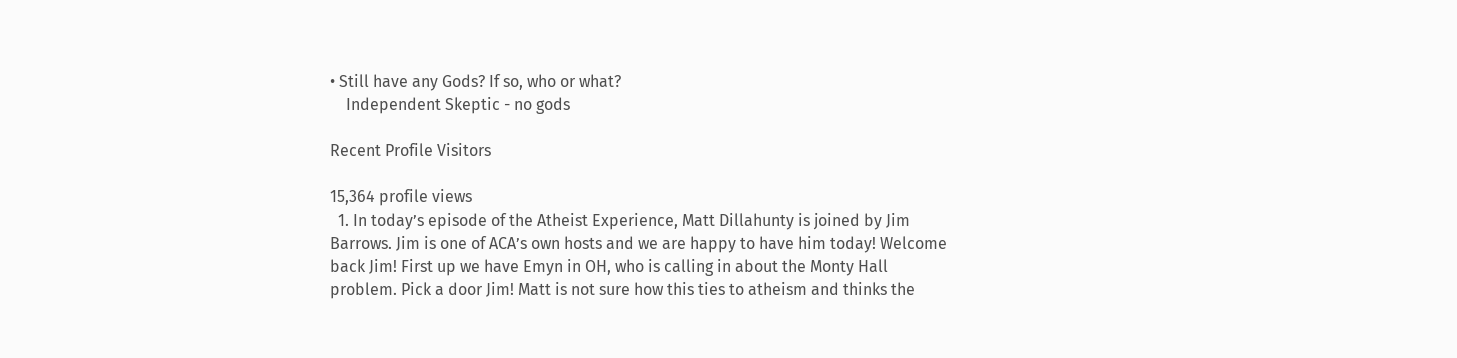• Still have any Gods? If so, who or what?
    Independent Skeptic - no gods

Recent Profile Visitors

15,364 profile views
  1. In today’s episode of the Atheist Experience, Matt Dillahunty is joined by Jim Barrows. Jim is one of ACA’s own hosts and we are happy to have him today! Welcome back Jim! First up we have Emyn in OH, who is calling in about the Monty Hall problem. Pick a door Jim! Matt is not sure how this ties to atheism and thinks the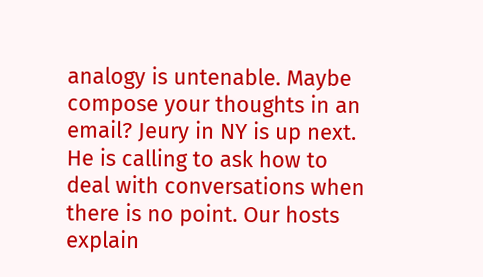analogy is untenable. Maybe compose your thoughts in an email? Jeury in NY is up next. He is calling to ask how to deal with conversations when there is no point. Our hosts explain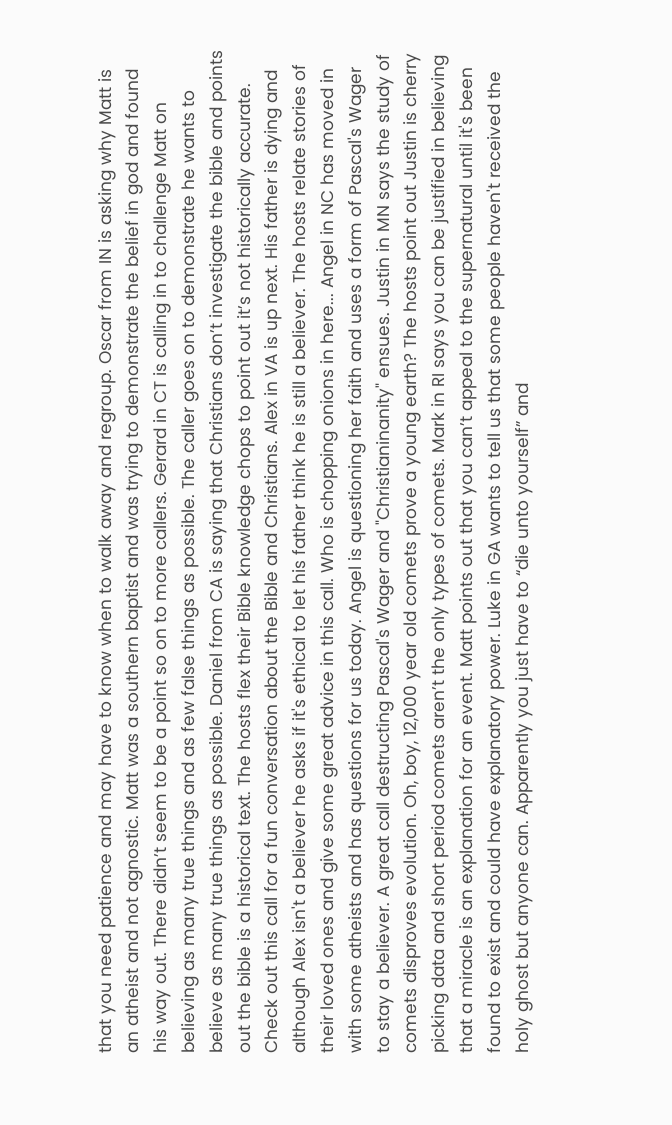that you need patience and may have to know when to walk away and regroup. Oscar from IN is asking why Matt is an atheist and not agnostic. Matt was a southern baptist and was trying to demonstrate the belief in god and found his way out. There didn’t seem to be a point so on to more callers. Gerard in CT is calling in to challenge Matt on believing as many true things and as few false things as possible. The caller goes on to demonstrate he wants to believe as many true things as possible. Daniel from CA is saying that Christians don’t investigate the bible and points out the bible is a historical text. The hosts flex their Bible knowledge chops to point out it’s not historically accurate. Check out this call for a fun conversation about the Bible and Christians. Alex in VA is up next. His father is dying and although Alex isn't a believer he asks if it's ethical to let his father think he is still a believer. The hosts relate stories of their loved ones and give some great advice in this call. Who is chopping onions in here... Angel in NC has moved in with some atheists and has questions for us today. Angel is questioning her faith and uses a form of Pascal's Wager to stay a believer. A great call destructing Pascal's Wager and "Christianinanity" ensues. Justin in MN says the study of comets disproves evolution. Oh, boy, 12,000 year old comets prove a young earth? The hosts point out Justin is cherry picking data and short period comets aren’t the only types of comets. Mark in RI says you can be justified in believing that a miracle is an explanation for an event. Matt points out that you can’t appeal to the supernatural until it's been found to exist and could have explanatory power. Luke in GA wants to tell us that some people haven't received the holy ghost but anyone can. Apparently you just have to “die unto yourself” and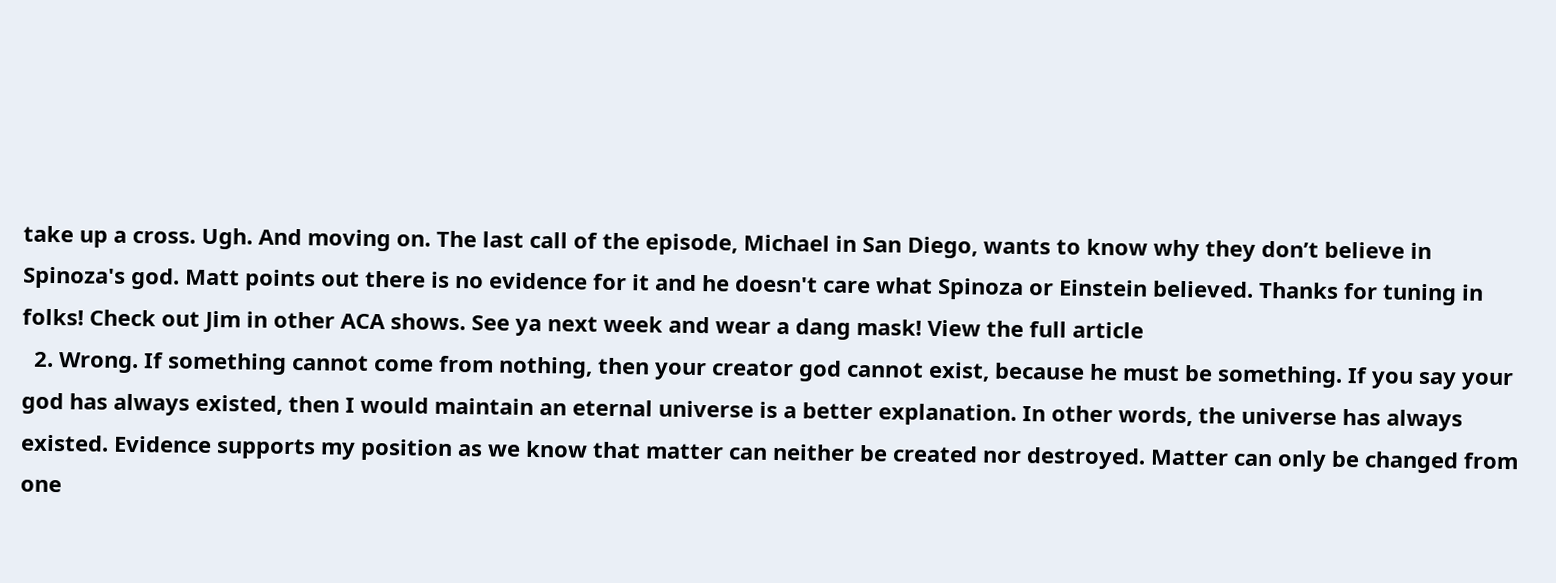take up a cross. Ugh. And moving on. The last call of the episode, Michael in San Diego, wants to know why they don’t believe in Spinoza's god. Matt points out there is no evidence for it and he doesn't care what Spinoza or Einstein believed. Thanks for tuning in folks! Check out Jim in other ACA shows. See ya next week and wear a dang mask! View the full article
  2. Wrong. If something cannot come from nothing, then your creator god cannot exist, because he must be something. If you say your god has always existed, then I would maintain an eternal universe is a better explanation. In other words, the universe has always existed. Evidence supports my position as we know that matter can neither be created nor destroyed. Matter can only be changed from one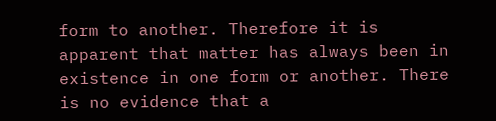form to another. Therefore it is apparent that matter has always been in existence in one form or another. There is no evidence that a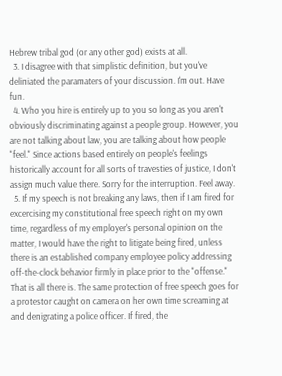Hebrew tribal god (or any other god) exists at all.
  3. I disagree with that simplistic definition, but you've deliniated the paramaters of your discussion. I'm out. Have fun.
  4. Who you hire is entirely up to you so long as you aren't obviously discriminating against a people group. However, you are not talking about law, you are talking about how people "feel." Since actions based entirely on people's feelings historically account for all sorts of travesties of justice, I don't assign much value there. Sorry for the interruption. Feel away.
  5. If my speech is not breaking any laws, then if I am fired for excercising my constitutional free speech right on my own time, regardless of my employer's personal opinion on the matter, I would have the right to litigate being fired, unless there is an established company employee policy addressing off-the-clock behavior firmly in place prior to the "offense." That is all there is. The same protection of free speech goes for a protestor caught on camera on her own time screaming at and denigrating a police officer. If fired, the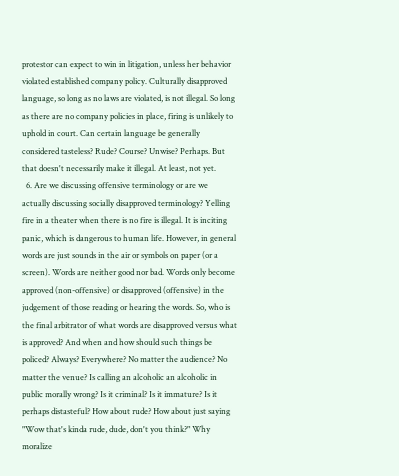protestor can expect to win in litigation, unless her behavior violated established company policy. Culturally disapproved language, so long as no laws are violated, is not illegal. So long as there are no company policies in place, firing is unlikely to uphold in court. Can certain language be generally considered tasteless? Rude? Course? Unwise? Perhaps. But that doesn't necessarily make it illegal. At least, not yet.
  6. Are we discussing offensive terminology or are we actually discussing socially disapproved terminology? Yelling fire in a theater when there is no fire is illegal. It is inciting panic, which is dangerous to human life. However, in general words are just sounds in the air or symbols on paper (or a screen). Words are neither good nor bad. Words only become approved (non-offensive) or disapproved (offensive) in the judgement of those reading or hearing the words. So, who is the final arbitrator of what words are disapproved versus what is approved? And when and how should such things be policed? Always? Everywhere? No matter the audience? No matter the venue? Is calling an alcoholic an alcoholic in public morally wrong? Is it criminal? Is it immature? Is it perhaps distasteful? How about rude? How about just saying "Wow that's kinda rude, dude, don't you think?" Why moralize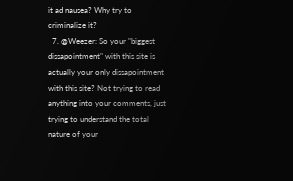it ad nausea? Why try to criminalize it?
  7. @Weezer: So your "biggest dissapointment" with this site is actually your only dissapointment with this site? Not trying to read anything into your comments, just trying to understand the total nature of your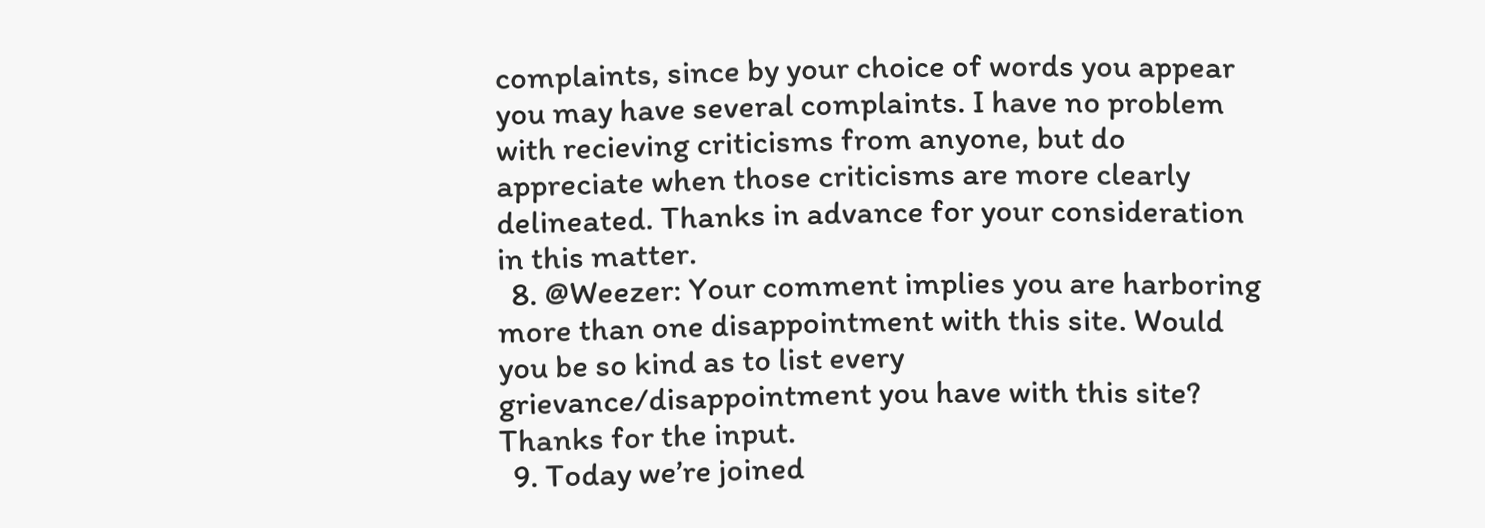complaints, since by your choice of words you appear you may have several complaints. I have no problem with recieving criticisms from anyone, but do appreciate when those criticisms are more clearly delineated. Thanks in advance for your consideration in this matter.
  8. @Weezer: Your comment implies you are harboring more than one disappointment with this site. Would you be so kind as to list every grievance/disappointment you have with this site? Thanks for the input.
  9. Today we’re joined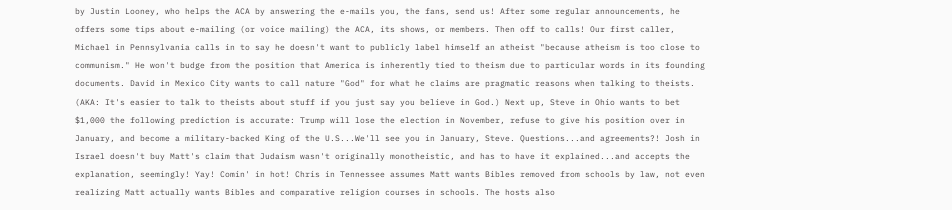by Justin Looney, who helps the ACA by answering the e-mails you, the fans, send us! After some regular announcements, he offers some tips about e-mailing (or voice mailing) the ACA, its shows, or members. Then off to calls! Our first caller, Michael in Pennsylvania calls in to say he doesn't want to publicly label himself an atheist "because atheism is too close to communism." He won't budge from the position that America is inherently tied to theism due to particular words in its founding documents. David in Mexico City wants to call nature "God" for what he claims are pragmatic reasons when talking to theists. (AKA: It's easier to talk to theists about stuff if you just say you believe in God.) Next up, Steve in Ohio wants to bet $1,000 the following prediction is accurate: Trump will lose the election in November, refuse to give his position over in January, and become a military-backed King of the U.S...We'll see you in January, Steve. Questions...and agreements?! Josh in Israel doesn't buy Matt's claim that Judaism wasn't originally monotheistic, and has to have it explained...and accepts the explanation, seemingly! Yay! Comin' in hot! Chris in Tennessee assumes Matt wants Bibles removed from schools by law, not even realizing Matt actually wants Bibles and comparative religion courses in schools. The hosts also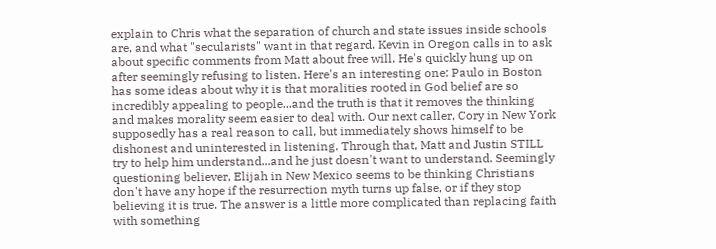explain to Chris what the separation of church and state issues inside schools are, and what "secularists" want in that regard. Kevin in Oregon calls in to ask about specific comments from Matt about free will. He's quickly hung up on after seemingly refusing to listen. Here's an interesting one: Paulo in Boston has some ideas about why it is that moralities rooted in God belief are so incredibly appealing to people...and the truth is that it removes the thinking and makes morality seem easier to deal with. Our next caller, Cory in New York supposedly has a real reason to call, but immediately shows himself to be dishonest and uninterested in listening. Through that, Matt and Justin STILL try to help him understand...and he just doesn't want to understand. Seemingly questioning believer, Elijah in New Mexico seems to be thinking Christians don't have any hope if the resurrection myth turns up false, or if they stop believing it is true. The answer is a little more complicated than replacing faith with something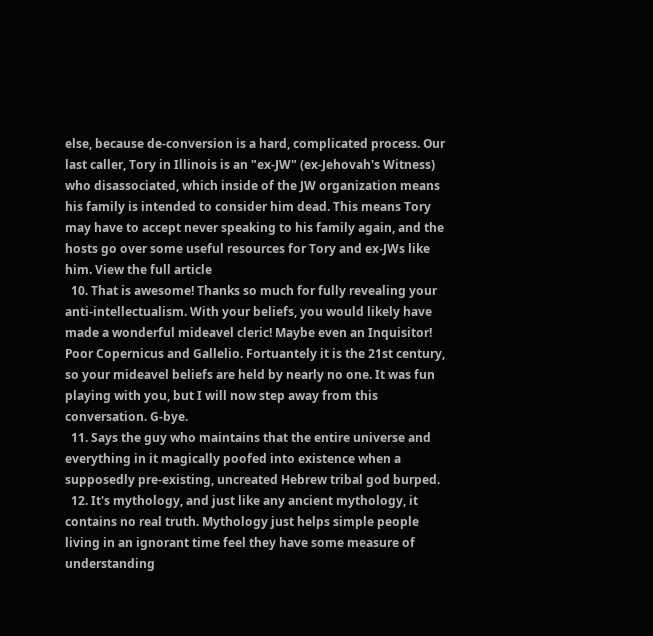else, because de-conversion is a hard, complicated process. Our last caller, Tory in Illinois is an "ex-JW" (ex-Jehovah's Witness) who disassociated, which inside of the JW organization means his family is intended to consider him dead. This means Tory may have to accept never speaking to his family again, and the hosts go over some useful resources for Tory and ex-JWs like him. View the full article
  10. That is awesome! Thanks so much for fully revealing your anti-intellectualism. With your beliefs, you would likely have made a wonderful mideavel cleric! Maybe even an Inquisitor! Poor Copernicus and Gallelio. Fortuantely it is the 21st century, so your mideavel beliefs are held by nearly no one. It was fun playing with you, but I will now step away from this conversation. G-bye.
  11. Says the guy who maintains that the entire universe and everything in it magically poofed into existence when a supposedly pre-existing, uncreated Hebrew tribal god burped.
  12. It's mythology, and just like any ancient mythology, it contains no real truth. Mythology just helps simple people living in an ignorant time feel they have some measure of understanding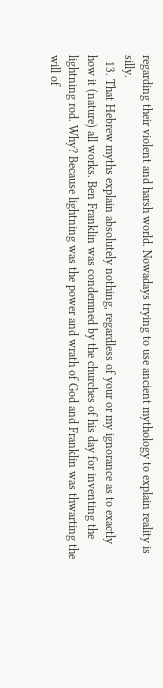regarding their violent and harsh world. Nowadays trying to use ancient mythology to explain reality is silly.
  13. That Hebrew myths explain absolutely nothing, regardless of your or my ignorance as to exactly how it (nature) all works. Ben Franklin was condemned by the churches of his day for inventing the lightning rod. Why? Because lightning was the power and wrath of God and Franklin was thwarting the will of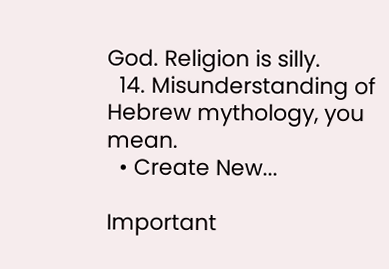God. Religion is silly.
  14. Misunderstanding of Hebrew mythology, you mean.
  • Create New...

Important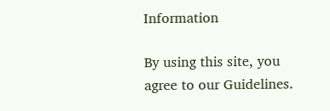Information

By using this site, you agree to our Guidelines.